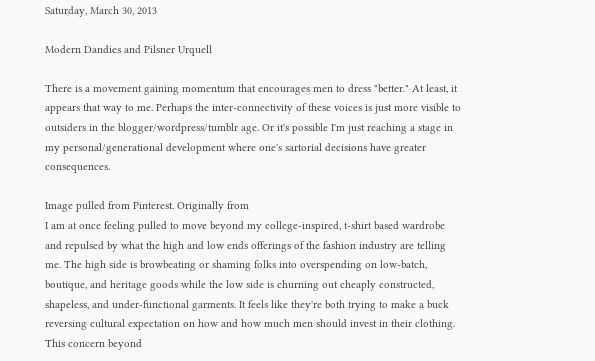Saturday, March 30, 2013

Modern Dandies and Pilsner Urquell

There is a movement gaining momentum that encourages men to dress "better." At least, it appears that way to me. Perhaps the inter-connectivity of these voices is just more visible to outsiders in the blogger/wordpress/tumblr age. Or it's possible I'm just reaching a stage in my personal/generational development where one's sartorial decisions have greater consequences.

Image pulled from Pinterest. Originally from
I am at once feeling pulled to move beyond my college-inspired, t-shirt based wardrobe and repulsed by what the high and low ends offerings of the fashion industry are telling me. The high side is browbeating or shaming folks into overspending on low-batch, boutique, and heritage goods while the low side is churning out cheaply constructed, shapeless, and under-functional garments. It feels like they're both trying to make a buck reversing cultural expectation on how and how much men should invest in their clothing. This concern beyond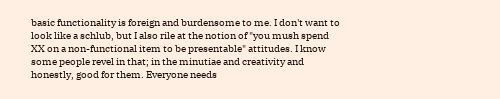basic functionality is foreign and burdensome to me. I don't want to look like a schlub, but I also rile at the notion of "you mush spend XX on a non-functional item to be presentable" attitudes. I know some people revel in that; in the minutiae and creativity and honestly, good for them. Everyone needs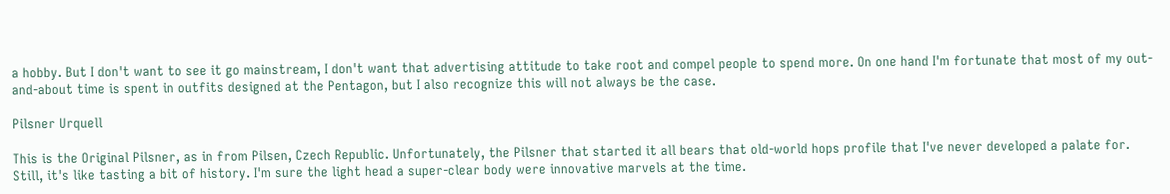a hobby. But I don't want to see it go mainstream, I don't want that advertising attitude to take root and compel people to spend more. On one hand I'm fortunate that most of my out-and-about time is spent in outfits designed at the Pentagon, but I also recognize this will not always be the case.

Pilsner Urquell

This is the Original Pilsner, as in from Pilsen, Czech Republic. Unfortunately, the Pilsner that started it all bears that old-world hops profile that I've never developed a palate for. Still, it's like tasting a bit of history. I'm sure the light head a super-clear body were innovative marvels at the time.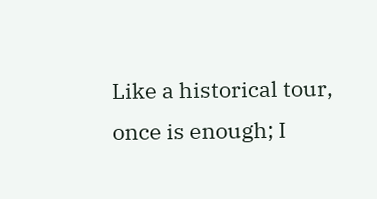Like a historical tour, once is enough; I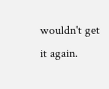wouldn't get it again.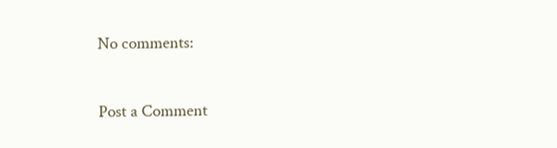No comments:

Post a Comment